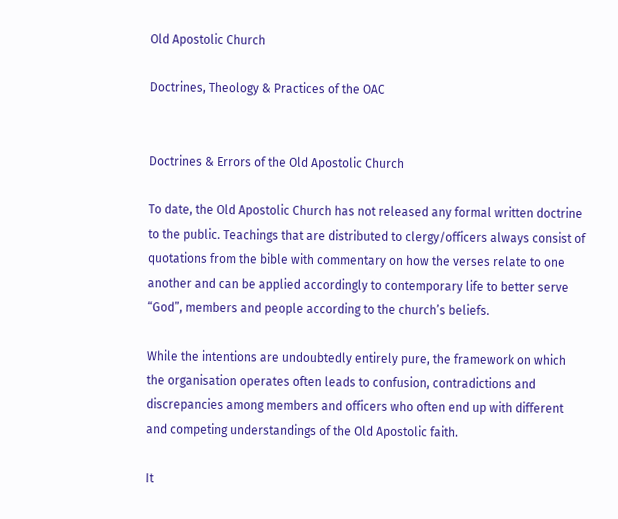Old Apostolic Church

Doctrines, Theology & Practices of the OAC


Doctrines & Errors of the Old Apostolic Church

To date, the Old Apostolic Church has not released any formal written doctrine to the public. Teachings that are distributed to clergy/officers always consist of quotations from the bible with commentary on how the verses relate to one another and can be applied accordingly to contemporary life to better serve “God”, members and people according to the church’s beliefs.

While the intentions are undoubtedly entirely pure, the framework on which the organisation operates often leads to confusion, contradictions and discrepancies among members and officers who often end up with different and competing understandings of the Old Apostolic faith.

It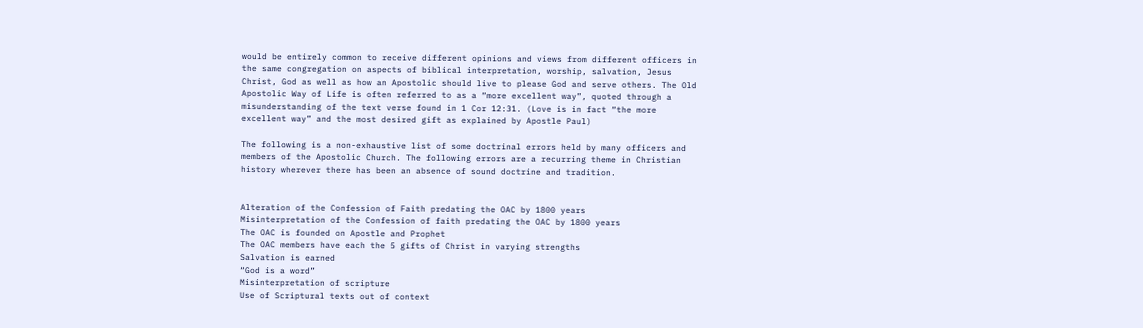would be entirely common to receive different opinions and views from different officers in the same congregation on aspects of biblical interpretation, worship, salvation, Jesus Christ, God as well as how an Apostolic should live to please God and serve others. The Old Apostolic Way of Life is often referred to as a “more excellent way”, quoted through a misunderstanding of the text verse found in 1 Cor 12:31. (Love is in fact “the more excellent way” and the most desired gift as explained by Apostle Paul)

The following is a non-exhaustive list of some doctrinal errors held by many officers and members of the Apostolic Church. The following errors are a recurring theme in Christian history wherever there has been an absence of sound doctrine and tradition.


Alteration of the Confession of Faith predating the OAC by 1800 years
Misinterpretation of the Confession of faith predating the OAC by 1800 years
The OAC is founded on Apostle and Prophet
The OAC members have each the 5 gifts of Christ in varying strengths
Salvation is earned
“God is a word”
Misinterpretation of scripture
Use of Scriptural texts out of context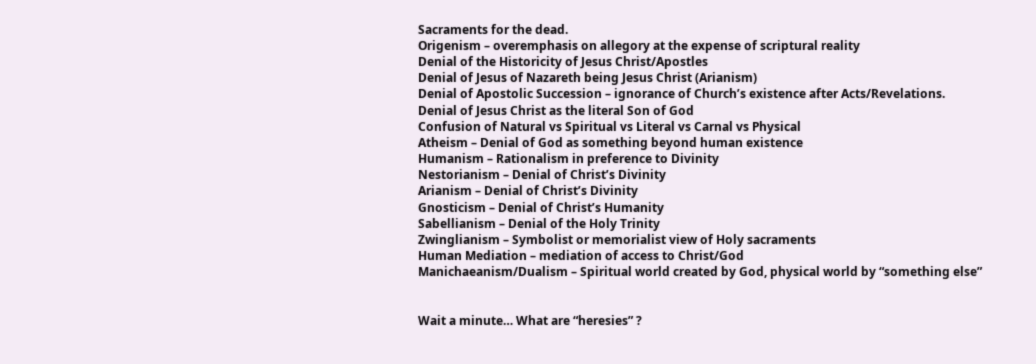Sacraments for the dead.
Origenism – overemphasis on allegory at the expense of scriptural reality
Denial of the Historicity of Jesus Christ/Apostles
Denial of Jesus of Nazareth being Jesus Christ (Arianism)
Denial of Apostolic Succession – ignorance of Church’s existence after Acts/Revelations.
Denial of Jesus Christ as the literal Son of God
Confusion of Natural vs Spiritual vs Literal vs Carnal vs Physical
Atheism – Denial of God as something beyond human existence
Humanism – Rationalism in preference to Divinity
Nestorianism – Denial of Christ’s Divinity
Arianism – Denial of Christ’s Divinity
Gnosticism – Denial of Christ’s Humanity
Sabellianism – Denial of the Holy Trinity
Zwinglianism – Symbolist or memorialist view of Holy sacraments
Human Mediation – mediation of access to Christ/God
Manichaeanism/Dualism – Spiritual world created by God, physical world by “something else”


Wait a minute… What are “heresies” ?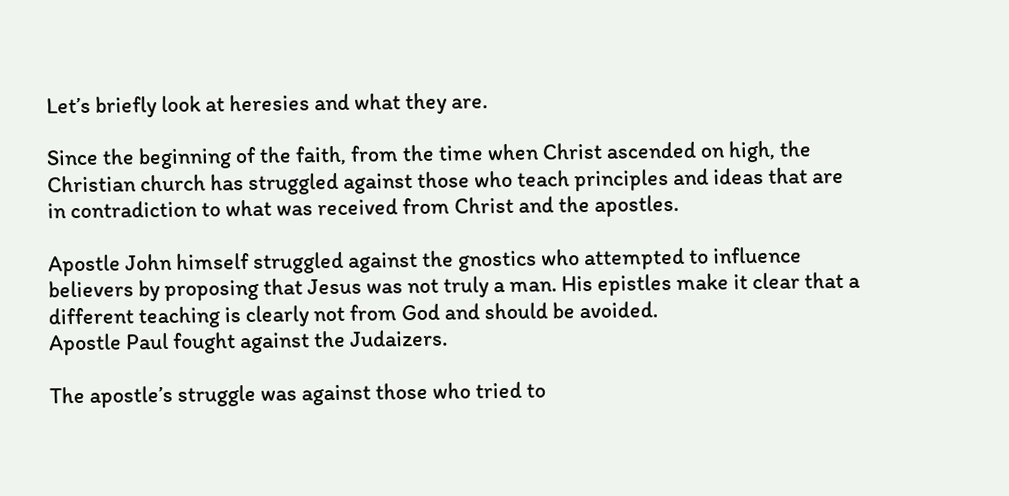Let’s briefly look at heresies and what they are.

Since the beginning of the faith, from the time when Christ ascended on high, the Christian church has struggled against those who teach principles and ideas that are in contradiction to what was received from Christ and the apostles.

Apostle John himself struggled against the gnostics who attempted to influence believers by proposing that Jesus was not truly a man. His epistles make it clear that a different teaching is clearly not from God and should be avoided.
Apostle Paul fought against the Judaizers.

The apostle’s struggle was against those who tried to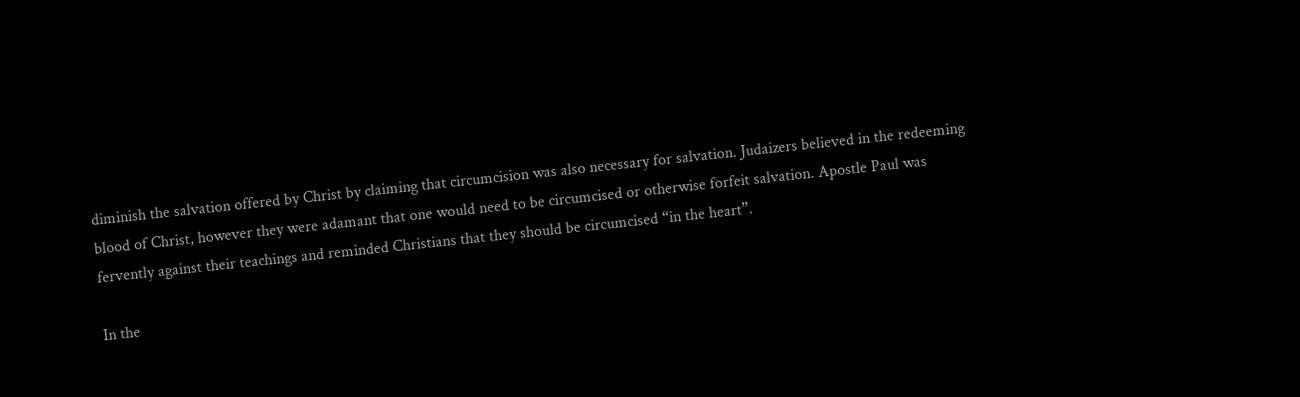diminish the salvation offered by Christ by claiming that circumcision was also necessary for salvation. Judaizers believed in the redeeming blood of Christ, however they were adamant that one would need to be circumcised or otherwise forfeit salvation. Apostle Paul was fervently against their teachings and reminded Christians that they should be circumcised “in the heart”.

In the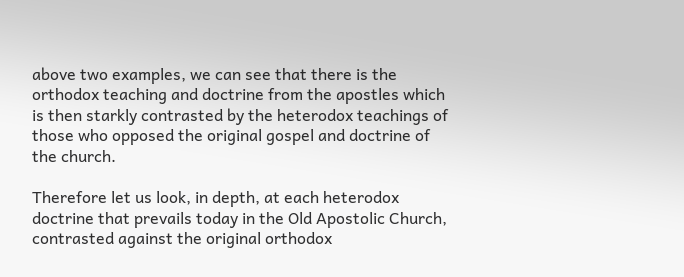above two examples, we can see that there is the orthodox teaching and doctrine from the apostles which is then starkly contrasted by the heterodox teachings of those who opposed the original gospel and doctrine of the church.

Therefore let us look, in depth, at each heterodox doctrine that prevails today in the Old Apostolic Church, contrasted against the original orthodox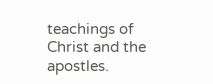teachings of Christ and the apostles.